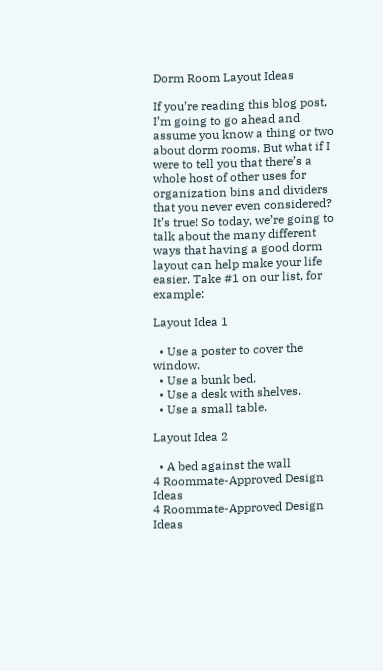Dorm Room Layout Ideas

If you’re reading this blog post, I’m going to go ahead and assume you know a thing or two about dorm rooms. But what if I were to tell you that there’s a whole host of other uses for organization bins and dividers that you never even considered? It’s true! So today, we’re going to talk about the many different ways that having a good dorm layout can help make your life easier. Take #1 on our list, for example:

Layout Idea 1

  • Use a poster to cover the window.
  • Use a bunk bed.
  • Use a desk with shelves.
  • Use a small table.

Layout Idea 2

  • A bed against the wall
4 Roommate-Approved Design Ideas
4 Roommate-Approved Design Ideas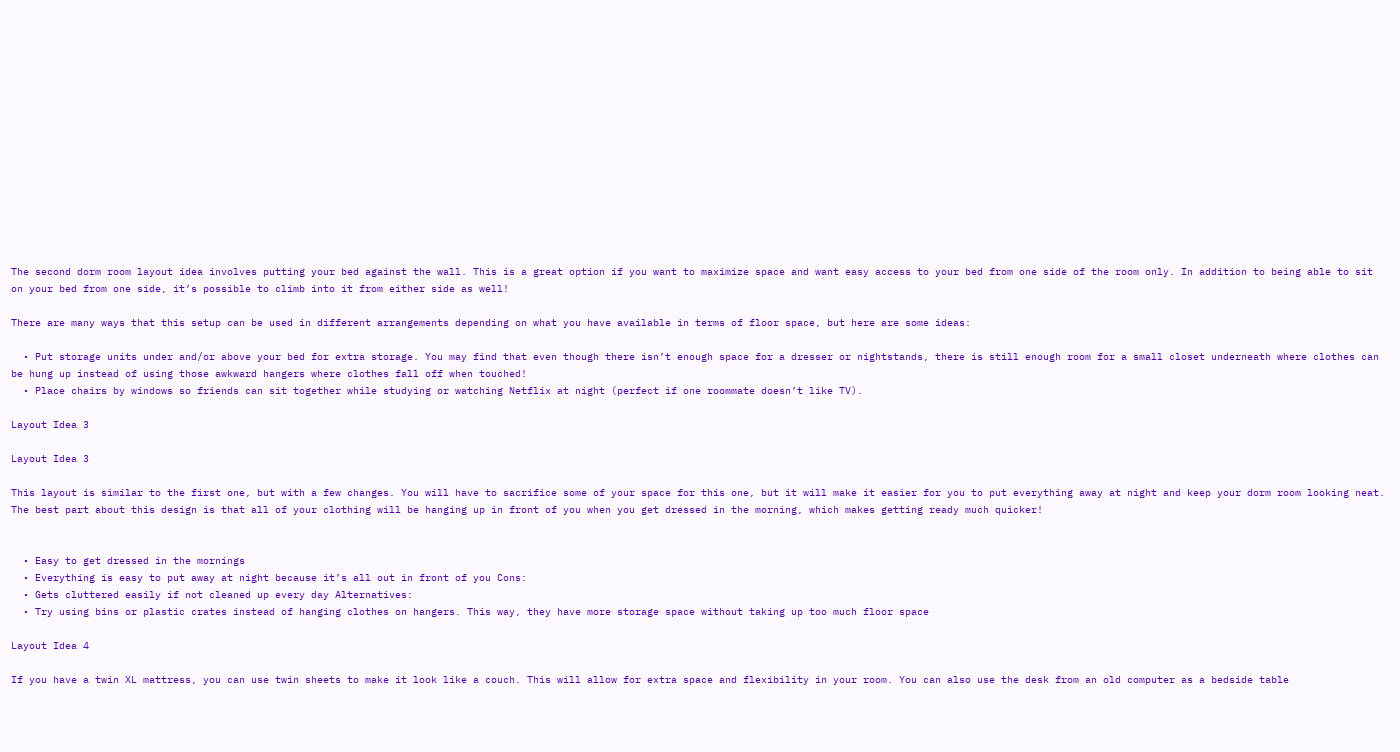The second dorm room layout idea involves putting your bed against the wall. This is a great option if you want to maximize space and want easy access to your bed from one side of the room only. In addition to being able to sit on your bed from one side, it’s possible to climb into it from either side as well!

There are many ways that this setup can be used in different arrangements depending on what you have available in terms of floor space, but here are some ideas:

  • Put storage units under and/or above your bed for extra storage. You may find that even though there isn’t enough space for a dresser or nightstands, there is still enough room for a small closet underneath where clothes can be hung up instead of using those awkward hangers where clothes fall off when touched!
  • Place chairs by windows so friends can sit together while studying or watching Netflix at night (perfect if one roommate doesn’t like TV).

Layout Idea 3

Layout Idea 3

This layout is similar to the first one, but with a few changes. You will have to sacrifice some of your space for this one, but it will make it easier for you to put everything away at night and keep your dorm room looking neat. The best part about this design is that all of your clothing will be hanging up in front of you when you get dressed in the morning, which makes getting ready much quicker!


  • Easy to get dressed in the mornings
  • Everything is easy to put away at night because it’s all out in front of you Cons:
  • Gets cluttered easily if not cleaned up every day Alternatives:
  • Try using bins or plastic crates instead of hanging clothes on hangers. This way, they have more storage space without taking up too much floor space

Layout Idea 4

If you have a twin XL mattress, you can use twin sheets to make it look like a couch. This will allow for extra space and flexibility in your room. You can also use the desk from an old computer as a bedside table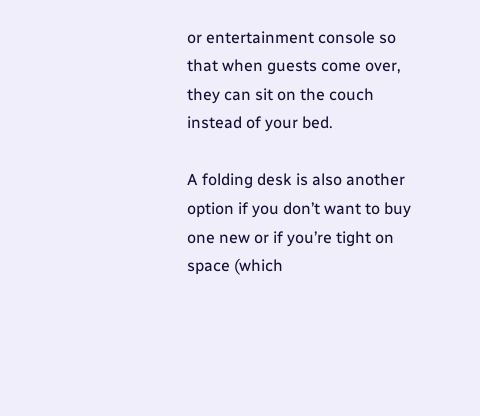or entertainment console so that when guests come over, they can sit on the couch instead of your bed.

A folding desk is also another option if you don’t want to buy one new or if you’re tight on space (which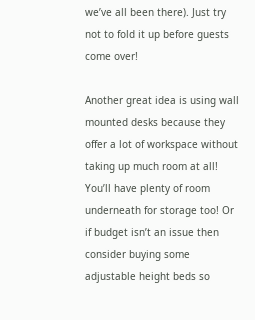we’ve all been there). Just try not to fold it up before guests come over!

Another great idea is using wall mounted desks because they offer a lot of workspace without taking up much room at all! You’ll have plenty of room underneath for storage too! Or if budget isn’t an issue then consider buying some adjustable height beds so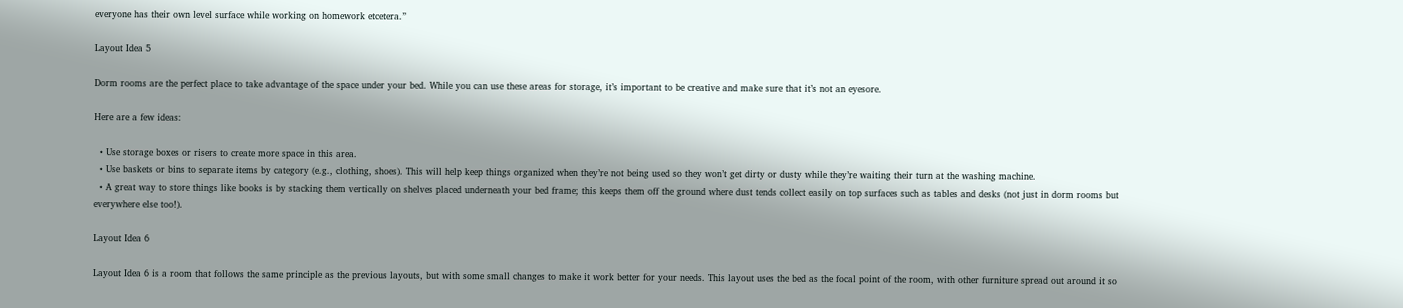everyone has their own level surface while working on homework etcetera.”

Layout Idea 5

Dorm rooms are the perfect place to take advantage of the space under your bed. While you can use these areas for storage, it’s important to be creative and make sure that it’s not an eyesore.

Here are a few ideas:

  • Use storage boxes or risers to create more space in this area.
  • Use baskets or bins to separate items by category (e.g., clothing, shoes). This will help keep things organized when they’re not being used so they won’t get dirty or dusty while they’re waiting their turn at the washing machine.
  • A great way to store things like books is by stacking them vertically on shelves placed underneath your bed frame; this keeps them off the ground where dust tends collect easily on top surfaces such as tables and desks (not just in dorm rooms but everywhere else too!).

Layout Idea 6

Layout Idea 6 is a room that follows the same principle as the previous layouts, but with some small changes to make it work better for your needs. This layout uses the bed as the focal point of the room, with other furniture spread out around it so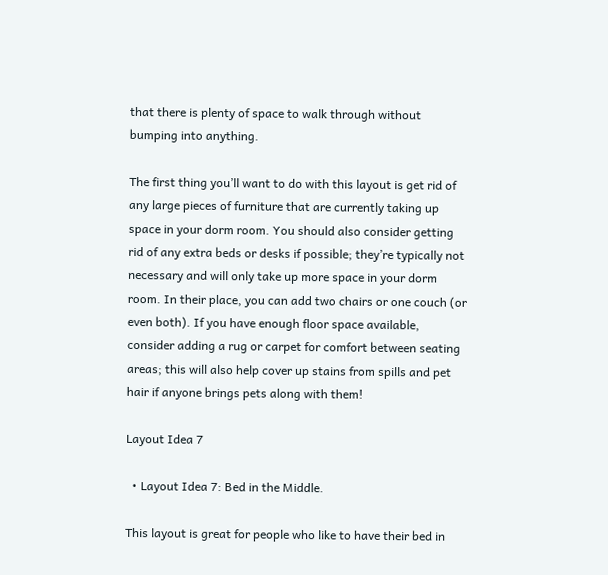that there is plenty of space to walk through without bumping into anything.

The first thing you’ll want to do with this layout is get rid of any large pieces of furniture that are currently taking up space in your dorm room. You should also consider getting rid of any extra beds or desks if possible; they’re typically not necessary and will only take up more space in your dorm room. In their place, you can add two chairs or one couch (or even both). If you have enough floor space available, consider adding a rug or carpet for comfort between seating areas; this will also help cover up stains from spills and pet hair if anyone brings pets along with them!

Layout Idea 7

  • Layout Idea 7: Bed in the Middle.

This layout is great for people who like to have their bed in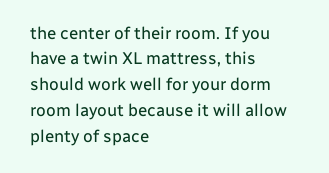the center of their room. If you have a twin XL mattress, this should work well for your dorm room layout because it will allow plenty of space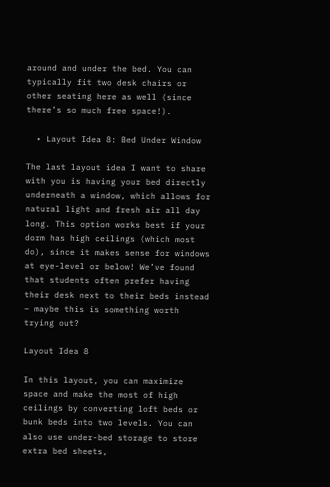around and under the bed. You can typically fit two desk chairs or other seating here as well (since there’s so much free space!).

  • Layout Idea 8: Bed Under Window

The last layout idea I want to share with you is having your bed directly underneath a window, which allows for natural light and fresh air all day long. This option works best if your dorm has high ceilings (which most do), since it makes sense for windows at eye-level or below! We’ve found that students often prefer having their desk next to their beds instead – maybe this is something worth trying out?

Layout Idea 8

In this layout, you can maximize space and make the most of high ceilings by converting loft beds or bunk beds into two levels. You can also use under-bed storage to store extra bed sheets,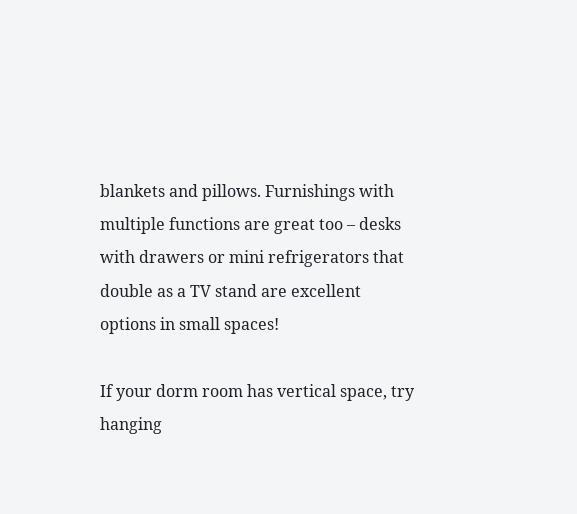blankets and pillows. Furnishings with multiple functions are great too – desks with drawers or mini refrigerators that double as a TV stand are excellent options in small spaces!

If your dorm room has vertical space, try hanging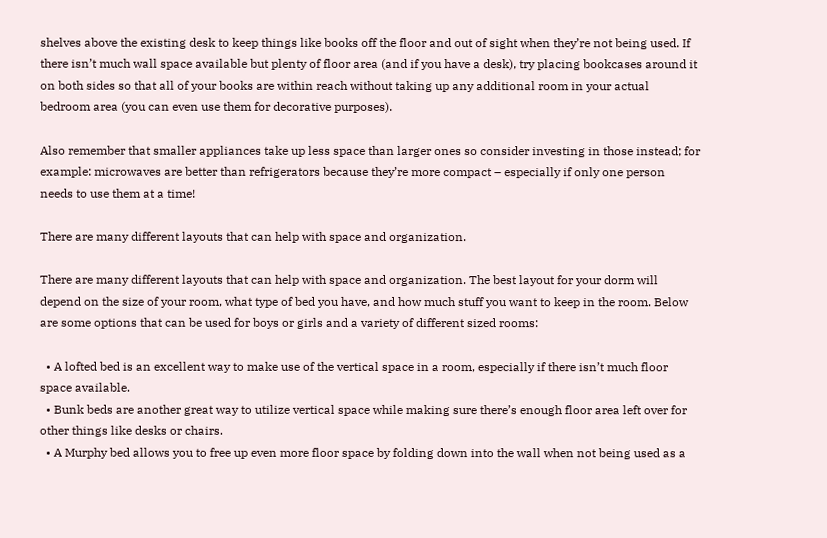shelves above the existing desk to keep things like books off the floor and out of sight when they’re not being used. If there isn’t much wall space available but plenty of floor area (and if you have a desk), try placing bookcases around it on both sides so that all of your books are within reach without taking up any additional room in your actual bedroom area (you can even use them for decorative purposes).

Also remember that smaller appliances take up less space than larger ones so consider investing in those instead; for example: microwaves are better than refrigerators because they’re more compact – especially if only one person needs to use them at a time!

There are many different layouts that can help with space and organization.

There are many different layouts that can help with space and organization. The best layout for your dorm will depend on the size of your room, what type of bed you have, and how much stuff you want to keep in the room. Below are some options that can be used for boys or girls and a variety of different sized rooms:

  • A lofted bed is an excellent way to make use of the vertical space in a room, especially if there isn’t much floor space available.
  • Bunk beds are another great way to utilize vertical space while making sure there’s enough floor area left over for other things like desks or chairs.
  • A Murphy bed allows you to free up even more floor space by folding down into the wall when not being used as a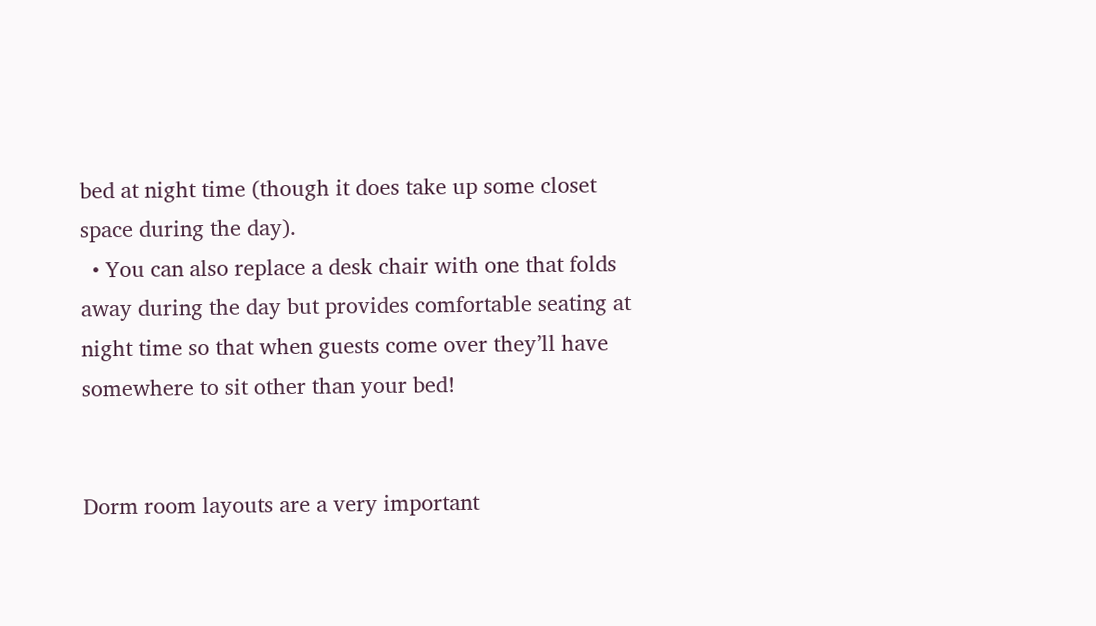bed at night time (though it does take up some closet space during the day).
  • You can also replace a desk chair with one that folds away during the day but provides comfortable seating at night time so that when guests come over they’ll have somewhere to sit other than your bed!


Dorm room layouts are a very important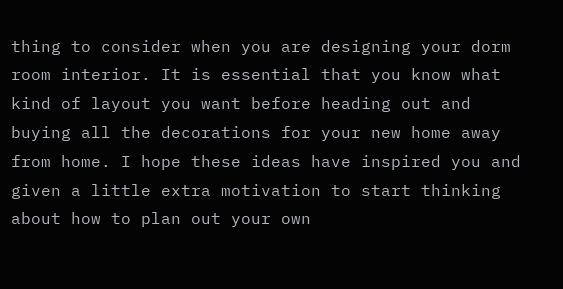thing to consider when you are designing your dorm room interior. It is essential that you know what kind of layout you want before heading out and buying all the decorations for your new home away from home. I hope these ideas have inspired you and given a little extra motivation to start thinking about how to plan out your own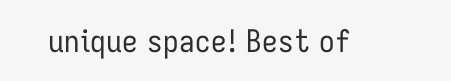unique space! Best of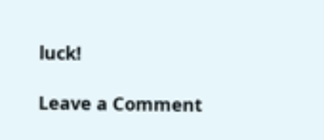luck!

Leave a Comment